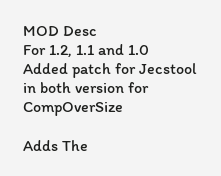MOD Desc
For 1.2, 1.1 and 1.0
Added patch for Jecstool in both version for CompOverSize

Adds The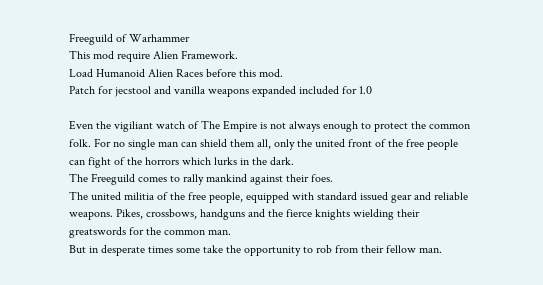Freeguild of Warhammer
This mod require Alien Framework.
Load Humanoid Alien Races before this mod.
Patch for jecstool and vanilla weapons expanded included for 1.0

Even the vigiliant watch of The Empire is not always enough to protect the common folk. For no single man can shield them all, only the united front of the free people can fight of the horrors which lurks in the dark.
The Freeguild comes to rally mankind against their foes.
The united militia of the free people, equipped with standard issued gear and reliable weapons. Pikes, crossbows, handguns and the fierce knights wielding their greatswords for the common man.
But in desperate times some take the opportunity to rob from their fellow man.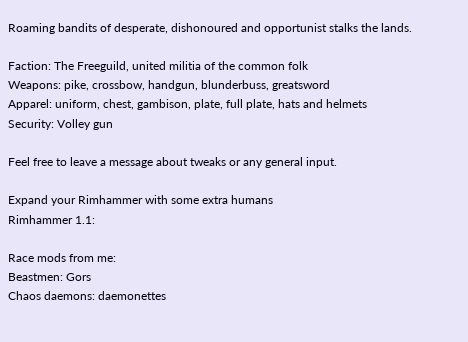Roaming bandits of desperate, dishonoured and opportunist stalks the lands.

Faction: The Freeguild, united militia of the common folk
Weapons: pike, crossbow, handgun, blunderbuss, greatsword
Apparel: uniform, chest, gambison, plate, full plate, hats and helmets
Security: Volley gun

Feel free to leave a message about tweaks or any general input.

Expand your Rimhammer with some extra humans
Rimhammer 1.1:

Race mods from me:
Beastmen: Gors
Chaos daemons: daemonettes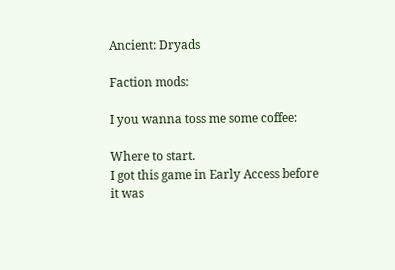Ancient: Dryads

Faction mods:

I you wanna toss me some coffee:

Where to start.
I got this game in Early Access before it was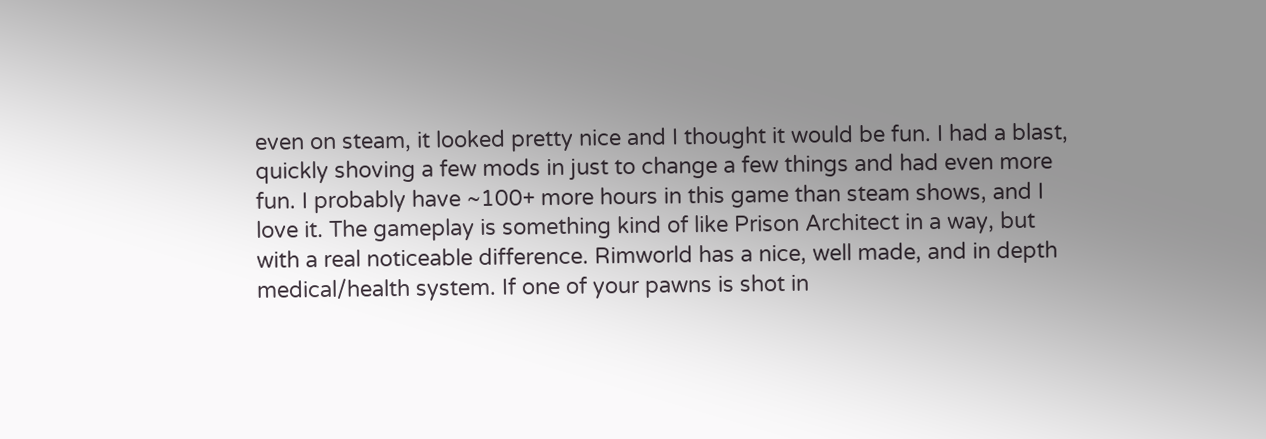even on steam, it looked pretty nice and I thought it would be fun. I had a blast, quickly shoving a few mods in just to change a few things and had even more fun. I probably have ~100+ more hours in this game than steam shows, and I love it. The gameplay is something kind of like Prison Architect in a way, but with a real noticeable difference. Rimworld has a nice, well made, and in depth medical/health system. If one of your pawns is shot in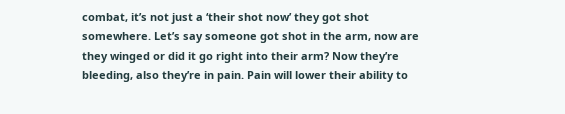combat, it’s not just a ‘their shot now’ they got shot somewhere. Let’s say someone got shot in the arm, now are they winged or did it go right into their arm? Now they’re bleeding, also they’re in pain. Pain will lower their ability to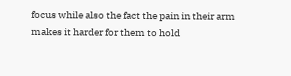focus while also the fact the pain in their arm makes it harder for them to hold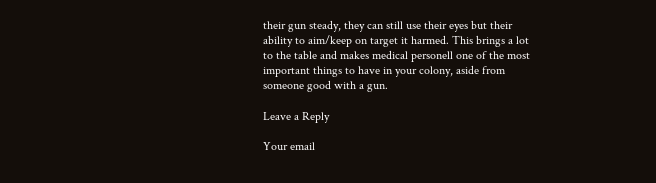their gun steady, they can still use their eyes but their ability to aim/keep on target it harmed. This brings a lot to the table and makes medical personell one of the most important things to have in your colony, aside from someone good with a gun.

Leave a Reply

Your email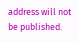address will not be published.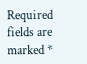Required fields are marked *